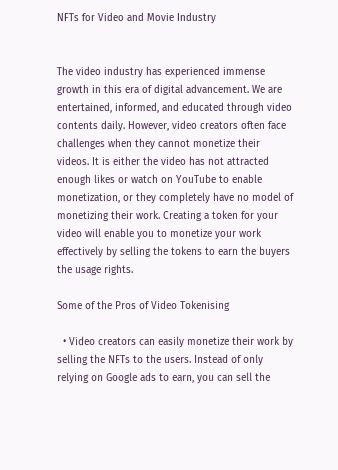NFTs for Video and Movie Industry


The video industry has experienced immense growth in this era of digital advancement. We are entertained, informed, and educated through video contents daily. However, video creators often face challenges when they cannot monetize their videos. It is either the video has not attracted enough likes or watch on YouTube to enable monetization, or they completely have no model of monetizing their work. Creating a token for your video will enable you to monetize your work effectively by selling the tokens to earn the buyers the usage rights.

Some of the Pros of Video Tokenising

  • Video creators can easily monetize their work by selling the NFTs to the users. Instead of only relying on Google ads to earn, you can sell the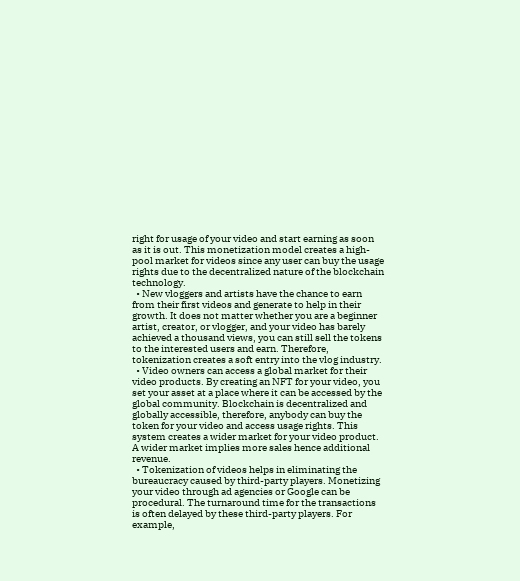right for usage of your video and start earning as soon as it is out. This monetization model creates a high-pool market for videos since any user can buy the usage rights due to the decentralized nature of the blockchain technology.
  • New vloggers and artists have the chance to earn from their first videos and generate to help in their growth. It does not matter whether you are a beginner artist, creator, or vlogger, and your video has barely achieved a thousand views, you can still sell the tokens to the interested users and earn. Therefore, tokenization creates a soft entry into the vlog industry.
  • Video owners can access a global market for their video products. By creating an NFT for your video, you set your asset at a place where it can be accessed by the global community. Blockchain is decentralized and globally accessible, therefore, anybody can buy the token for your video and access usage rights. This system creates a wider market for your video product. A wider market implies more sales hence additional revenue.
  • Tokenization of videos helps in eliminating the bureaucracy caused by third-party players. Monetizing your video through ad agencies or Google can be procedural. The turnaround time for the transactions is often delayed by these third-party players. For example,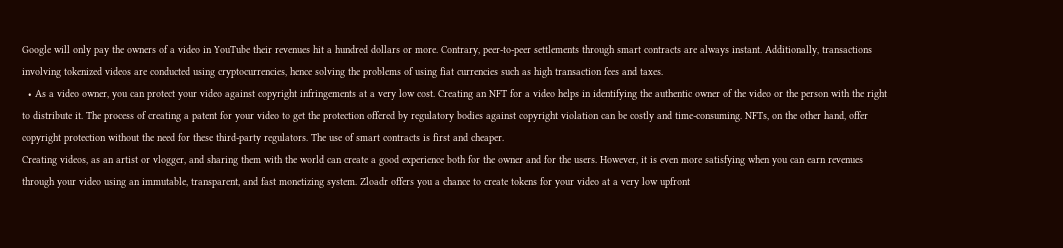Google will only pay the owners of a video in YouTube their revenues hit a hundred dollars or more. Contrary, peer-to-peer settlements through smart contracts are always instant. Additionally, transactions involving tokenized videos are conducted using cryptocurrencies, hence solving the problems of using fiat currencies such as high transaction fees and taxes.
  • As a video owner, you can protect your video against copyright infringements at a very low cost. Creating an NFT for a video helps in identifying the authentic owner of the video or the person with the right to distribute it. The process of creating a patent for your video to get the protection offered by regulatory bodies against copyright violation can be costly and time-consuming. NFTs, on the other hand, offer copyright protection without the need for these third-party regulators. The use of smart contracts is first and cheaper.
Creating videos, as an artist or vlogger, and sharing them with the world can create a good experience both for the owner and for the users. However, it is even more satisfying when you can earn revenues through your video using an immutable, transparent, and fast monetizing system. Zloadr offers you a chance to create tokens for your video at a very low upfront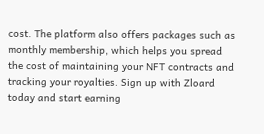cost. The platform also offers packages such as monthly membership, which helps you spread the cost of maintaining your NFT contracts and tracking your royalties. Sign up with Zloard today and start earning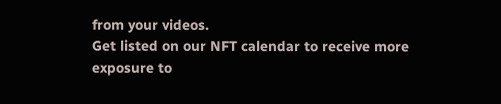from your videos.
Get listed on our NFT calendar to receive more exposure to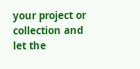your project or collection and let the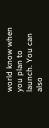world know when you plan to launch. You can also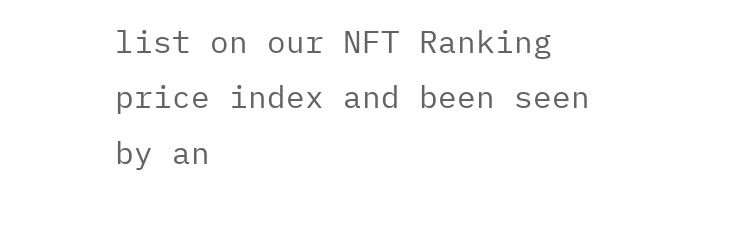list on our NFT Ranking price index and been seen by an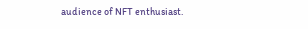audience of NFT enthusiast.